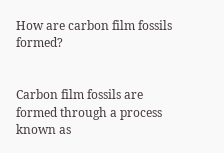How are carbon film fossils formed?


Carbon film fossils are formed through a process known as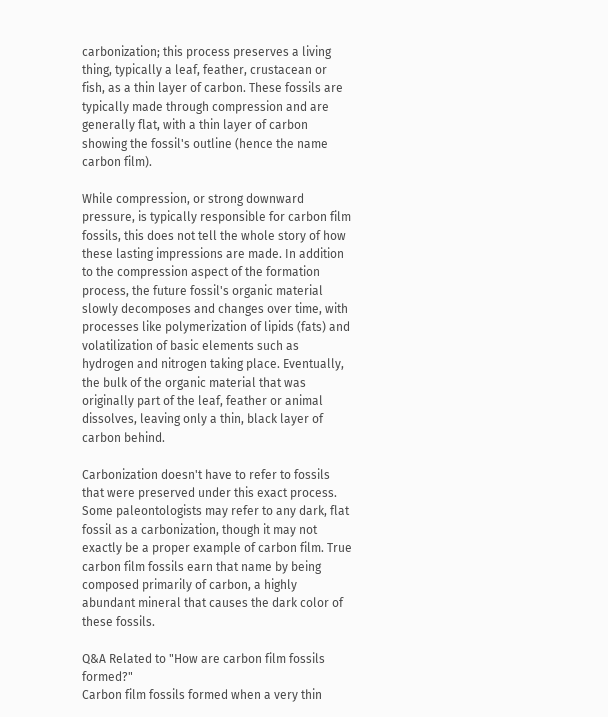carbonization; this process preserves a living thing, typically a leaf, feather, crustacean or fish, as a thin layer of carbon. These fossils are typically made through compression and are generally flat, with a thin layer of carbon showing the fossil's outline (hence the name carbon film).

While compression, or strong downward pressure, is typically responsible for carbon film fossils, this does not tell the whole story of how these lasting impressions are made. In addition to the compression aspect of the formation process, the future fossil's organic material slowly decomposes and changes over time, with processes like polymerization of lipids (fats) and volatilization of basic elements such as hydrogen and nitrogen taking place. Eventually, the bulk of the organic material that was originally part of the leaf, feather or animal dissolves, leaving only a thin, black layer of carbon behind.

Carbonization doesn't have to refer to fossils that were preserved under this exact process. Some paleontologists may refer to any dark, flat fossil as a carbonization, though it may not exactly be a proper example of carbon film. True carbon film fossils earn that name by being composed primarily of carbon, a highly abundant mineral that causes the dark color of these fossils.

Q&A Related to "How are carbon film fossils formed?"
Carbon film fossils formed when a very thin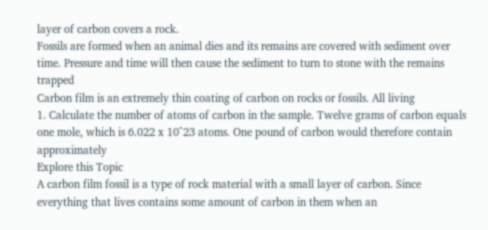layer of carbon covers a rock.
Fossils are formed when an animal dies and its remains are covered with sediment over time. Pressure and time will then cause the sediment to turn to stone with the remains trapped
Carbon film is an extremely thin coating of carbon on rocks or fossils. All living
1. Calculate the number of atoms of carbon in the sample. Twelve grams of carbon equals one mole, which is 6.022 x 10^23 atoms. One pound of carbon would therefore contain approximately
Explore this Topic
A carbon film fossil is a type of rock material with a small layer of carbon. Since everything that lives contains some amount of carbon in them when an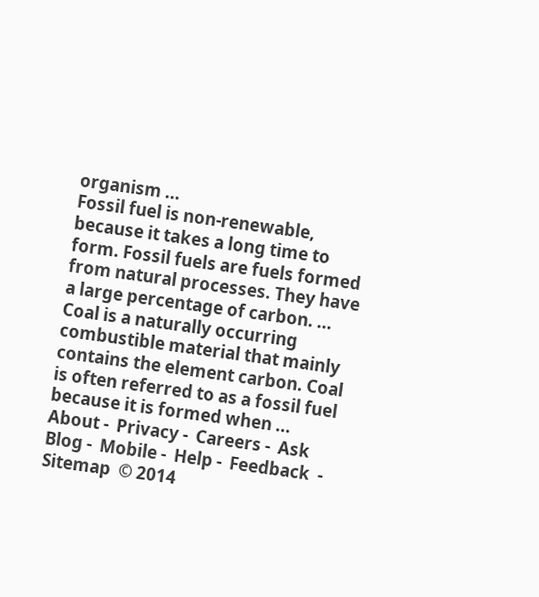organism ...
Fossil fuel is non-renewable, because it takes a long time to form. Fossil fuels are fuels formed from natural processes. They have a large percentage of carbon. ...
Coal is a naturally occurring combustible material that mainly contains the element carbon. Coal is often referred to as a fossil fuel because it is formed when ...
About -  Privacy -  Careers -  Ask Blog -  Mobile -  Help -  Feedback  -  Sitemap  © 2014